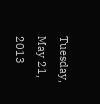Tuesday, May 21, 2013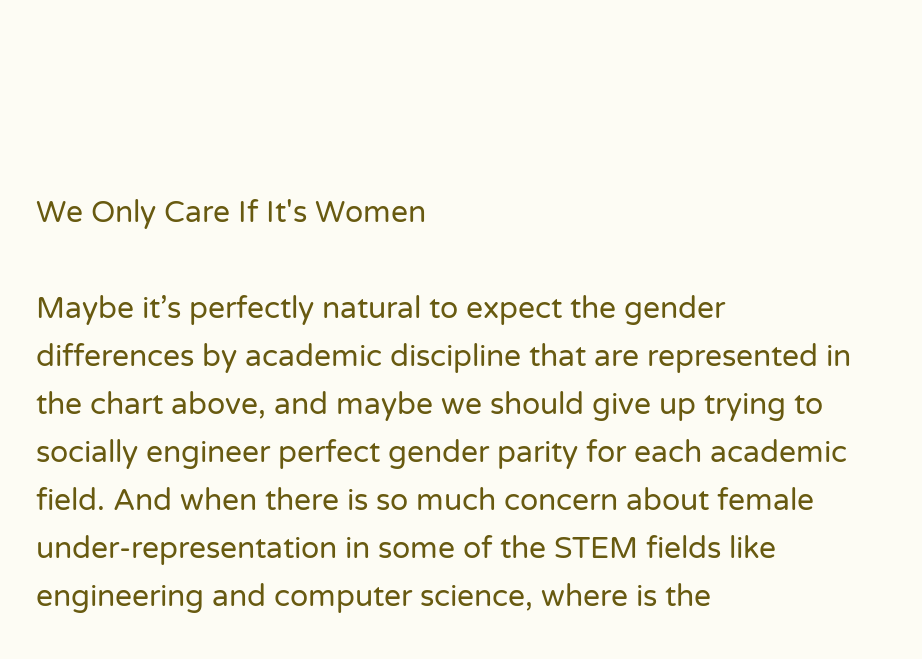We Only Care If It's Women

Maybe it’s perfectly natural to expect the gender differences by academic discipline that are represented in the chart above, and maybe we should give up trying to socially engineer perfect gender parity for each academic field. And when there is so much concern about female under-representation in some of the STEM fields like engineering and computer science, where is the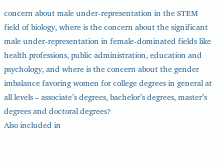concern about male under-representation in the STEM field of biology, where is the concern about the significant male under-representation in female-dominated fields like health professions, public administration, education and psychology, and where is the concern about the gender imbalance favoring women for college degrees in general at all levels – associate’s degrees, bachelor’s degrees, master’s degrees and doctoral degrees?
Also included in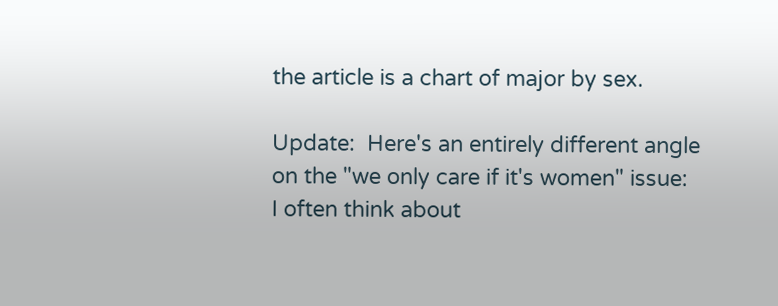the article is a chart of major by sex.

Update:  Here's an entirely different angle on the "we only care if it's women" issue:
I often think about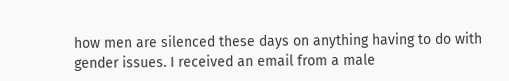how men are silenced these days on anything having to do with gender issues. I received an email from a male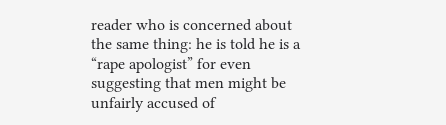reader who is concerned about the same thing: he is told he is a “rape apologist” for even suggesting that men might be unfairly accused of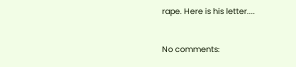rape. Here is his letter....

No comments: